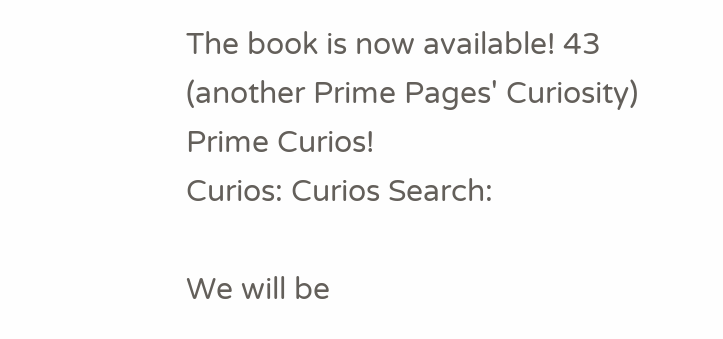The book is now available! 43
(another Prime Pages' Curiosity)
Prime Curios!
Curios: Curios Search:

We will be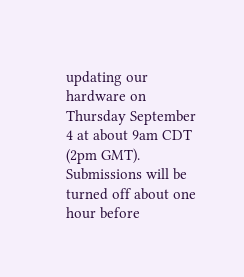updating our hardware on Thursday September 4 at about 9am CDT (2pm GMT).   Submissions will be turned off about one hour before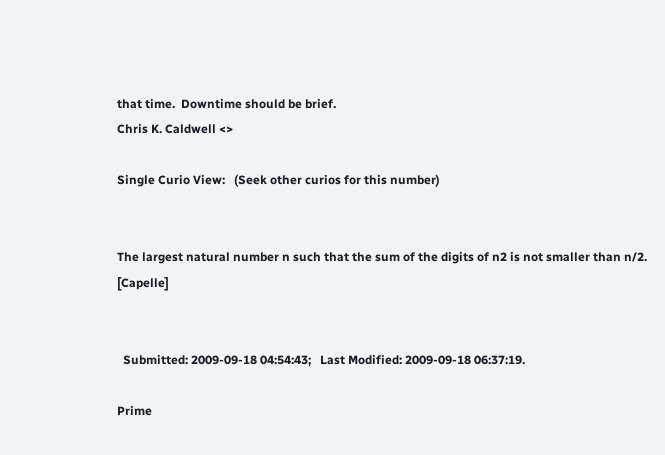that time.  Downtime should be brief.
Chris K. Caldwell <>

Single Curio View:   (Seek other curios for this number)


The largest natural number n such that the sum of the digits of n2 is not smaller than n/2. [Capelle]


  Submitted: 2009-09-18 04:54:43;   Last Modified: 2009-09-18 06:37:19.

Prime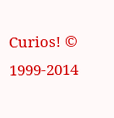Curios! © 1999-2014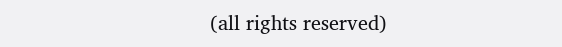(all rights reserved)